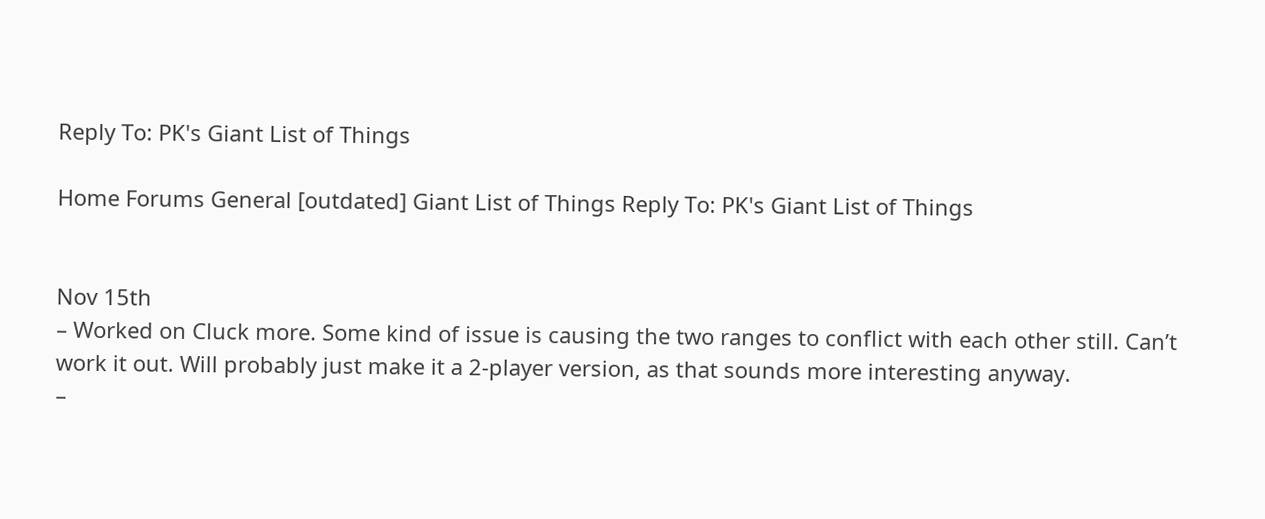Reply To: PK's Giant List of Things

Home Forums General [outdated] Giant List of Things Reply To: PK's Giant List of Things


Nov 15th
– Worked on Cluck more. Some kind of issue is causing the two ranges to conflict with each other still. Can’t work it out. Will probably just make it a 2-player version, as that sounds more interesting anyway.
–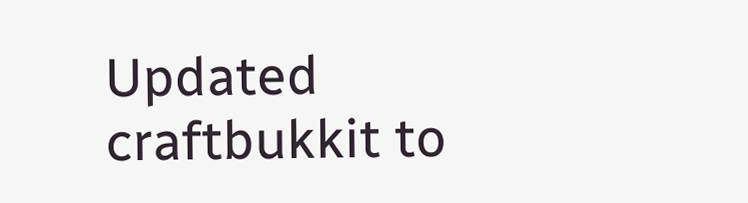Updated craftbukkit to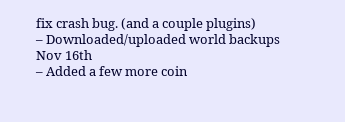fix crash bug. (and a couple plugins)
– Downloaded/uploaded world backups
Nov 16th
– Added a few more coin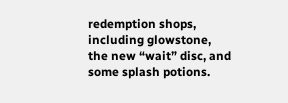redemption shops, including glowstone, the new “wait” disc, and some splash potions.